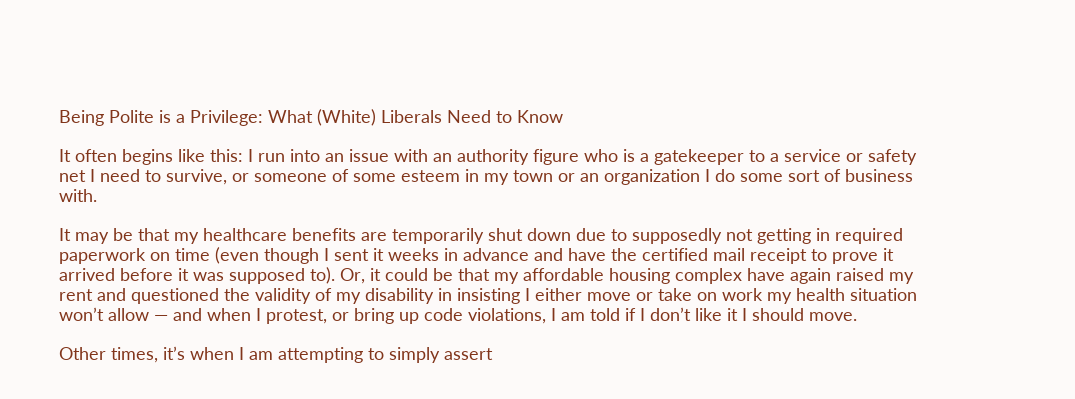Being Polite is a Privilege: What (White) Liberals Need to Know

It often begins like this: I run into an issue with an authority figure who is a gatekeeper to a service or safety net I need to survive, or someone of some esteem in my town or an organization I do some sort of business with.

It may be that my healthcare benefits are temporarily shut down due to supposedly not getting in required paperwork on time (even though I sent it weeks in advance and have the certified mail receipt to prove it arrived before it was supposed to). Or, it could be that my affordable housing complex have again raised my rent and questioned the validity of my disability in insisting I either move or take on work my health situation won’t allow — and when I protest, or bring up code violations, I am told if I don’t like it I should move.

Other times, it’s when I am attempting to simply assert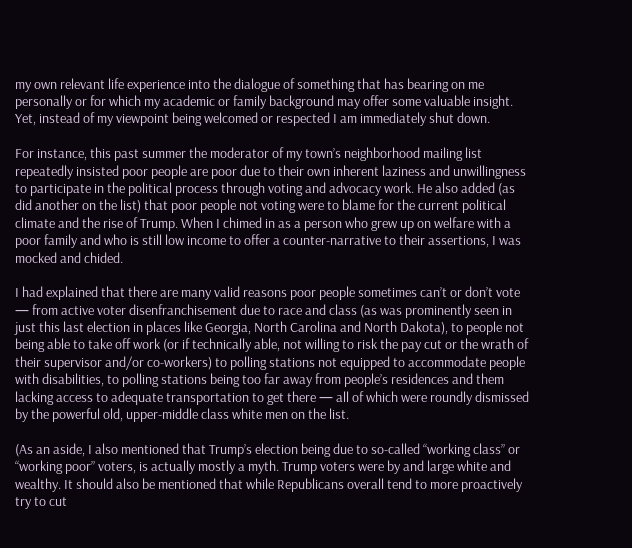my own relevant life experience into the dialogue of something that has bearing on me personally or for which my academic or family background may offer some valuable insight. Yet, instead of my viewpoint being welcomed or respected I am immediately shut down.

For instance, this past summer the moderator of my town’s neighborhood mailing list repeatedly insisted poor people are poor due to their own inherent laziness and unwillingness to participate in the political process through voting and advocacy work. He also added (as did another on the list) that poor people not voting were to blame for the current political climate and the rise of Trump. When I chimed in as a person who grew up on welfare with a poor family and who is still low income to offer a counter-narrative to their assertions, I was mocked and chided.

I had explained that there are many valid reasons poor people sometimes can’t or don’t vote — from active voter disenfranchisement due to race and class (as was prominently seen in just this last election in places like Georgia, North Carolina and North Dakota), to people not being able to take off work (or if technically able, not willing to risk the pay cut or the wrath of their supervisor and/or co-workers) to polling stations not equipped to accommodate people with disabilities, to polling stations being too far away from people’s residences and them lacking access to adequate transportation to get there — all of which were roundly dismissed by the powerful old, upper-middle class white men on the list.

(As an aside, I also mentioned that Trump’s election being due to so-called “working class” or “working poor” voters, is actually mostly a myth. Trump voters were by and large white and wealthy. It should also be mentioned that while Republicans overall tend to more proactively try to cut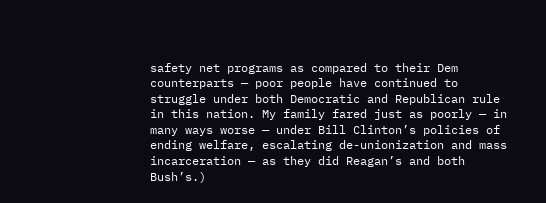safety net programs as compared to their Dem counterparts — poor people have continued to struggle under both Democratic and Republican rule in this nation. My family fared just as poorly — in many ways worse — under Bill Clinton’s policies of ending welfare, escalating de-unionization and mass incarceration — as they did Reagan’s and both Bush’s.)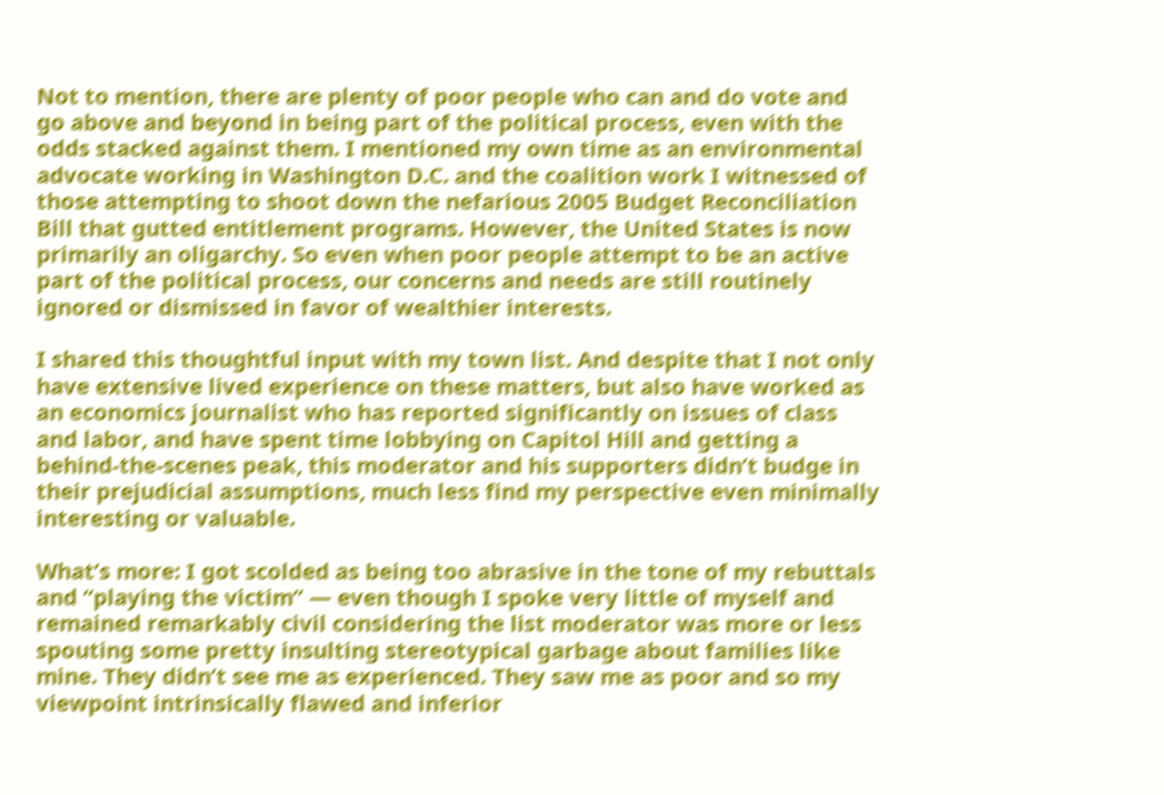Not to mention, there are plenty of poor people who can and do vote and go above and beyond in being part of the political process, even with the odds stacked against them. I mentioned my own time as an environmental advocate working in Washington D.C. and the coalition work I witnessed of those attempting to shoot down the nefarious 2005 Budget Reconciliation Bill that gutted entitlement programs. However, the United States is now primarily an oligarchy. So even when poor people attempt to be an active part of the political process, our concerns and needs are still routinely ignored or dismissed in favor of wealthier interests.

I shared this thoughtful input with my town list. And despite that I not only have extensive lived experience on these matters, but also have worked as an economics journalist who has reported significantly on issues of class and labor, and have spent time lobbying on Capitol Hill and getting a behind-the-scenes peak, this moderator and his supporters didn’t budge in their prejudicial assumptions, much less find my perspective even minimally interesting or valuable.

What’s more: I got scolded as being too abrasive in the tone of my rebuttals and “playing the victim” — even though I spoke very little of myself and remained remarkably civil considering the list moderator was more or less spouting some pretty insulting stereotypical garbage about families like mine. They didn’t see me as experienced. They saw me as poor and so my viewpoint intrinsically flawed and inferior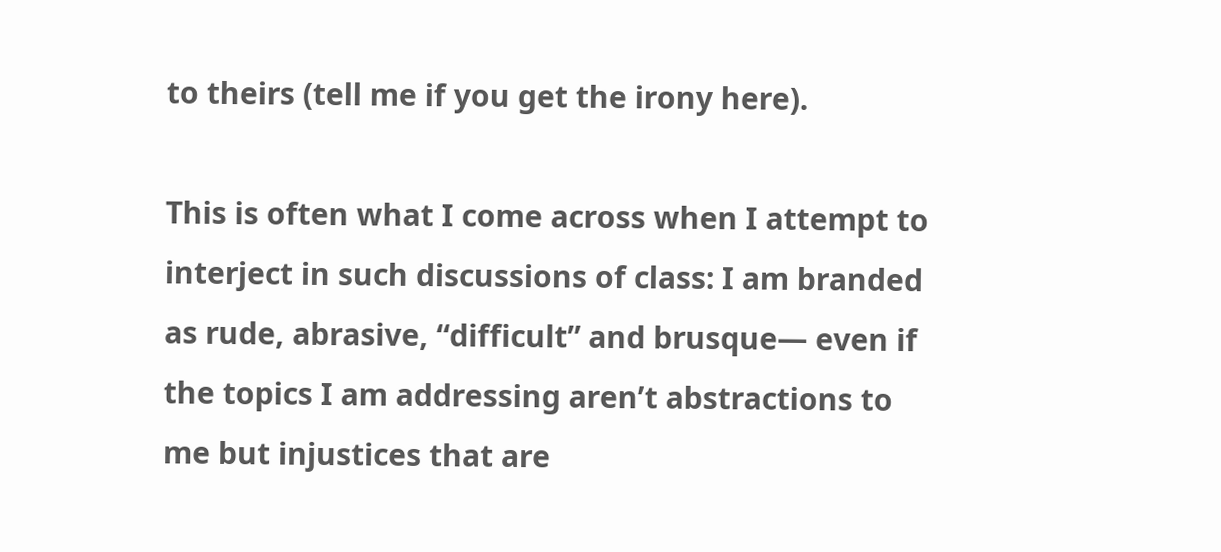to theirs (tell me if you get the irony here).

This is often what I come across when I attempt to interject in such discussions of class: I am branded as rude, abrasive, “difficult” and brusque— even if the topics I am addressing aren’t abstractions to me but injustices that are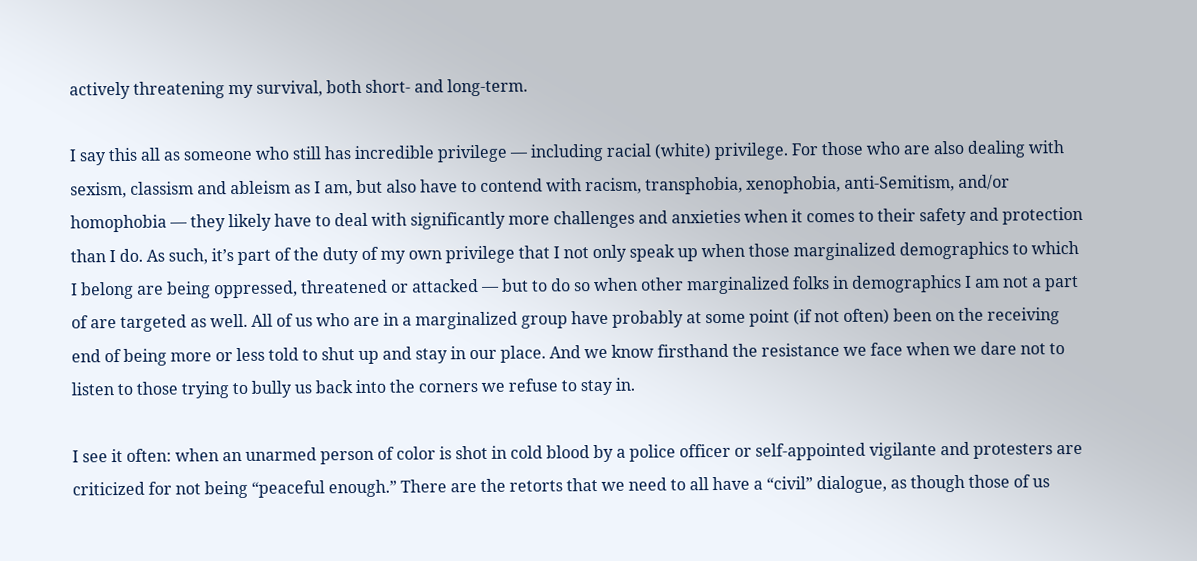actively threatening my survival, both short- and long-term.

I say this all as someone who still has incredible privilege — including racial (white) privilege. For those who are also dealing with sexism, classism and ableism as I am, but also have to contend with racism, transphobia, xenophobia, anti-Semitism, and/or homophobia — they likely have to deal with significantly more challenges and anxieties when it comes to their safety and protection than I do. As such, it’s part of the duty of my own privilege that I not only speak up when those marginalized demographics to which I belong are being oppressed, threatened or attacked — but to do so when other marginalized folks in demographics I am not a part of are targeted as well. All of us who are in a marginalized group have probably at some point (if not often) been on the receiving end of being more or less told to shut up and stay in our place. And we know firsthand the resistance we face when we dare not to listen to those trying to bully us back into the corners we refuse to stay in.

I see it often: when an unarmed person of color is shot in cold blood by a police officer or self-appointed vigilante and protesters are criticized for not being “peaceful enough.” There are the retorts that we need to all have a “civil” dialogue, as though those of us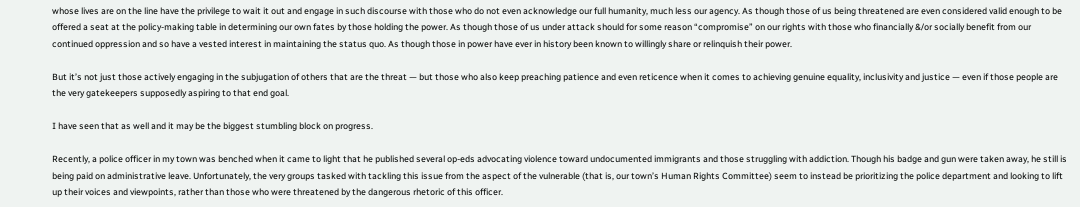whose lives are on the line have the privilege to wait it out and engage in such discourse with those who do not even acknowledge our full humanity, much less our agency. As though those of us being threatened are even considered valid enough to be offered a seat at the policy-making table in determining our own fates by those holding the power. As though those of us under attack should for some reason “compromise” on our rights with those who financially &/or socially benefit from our continued oppression and so have a vested interest in maintaining the status quo. As though those in power have ever in history been known to willingly share or relinquish their power.

But it’s not just those actively engaging in the subjugation of others that are the threat — but those who also keep preaching patience and even reticence when it comes to achieving genuine equality, inclusivity and justice — even if those people are the very gatekeepers supposedly aspiring to that end goal.

I have seen that as well and it may be the biggest stumbling block on progress.

Recently, a police officer in my town was benched when it came to light that he published several op-eds advocating violence toward undocumented immigrants and those struggling with addiction. Though his badge and gun were taken away, he still is being paid on administrative leave. Unfortunately, the very groups tasked with tackling this issue from the aspect of the vulnerable (that is, our town’s Human Rights Committee) seem to instead be prioritizing the police department and looking to lift up their voices and viewpoints, rather than those who were threatened by the dangerous rhetoric of this officer.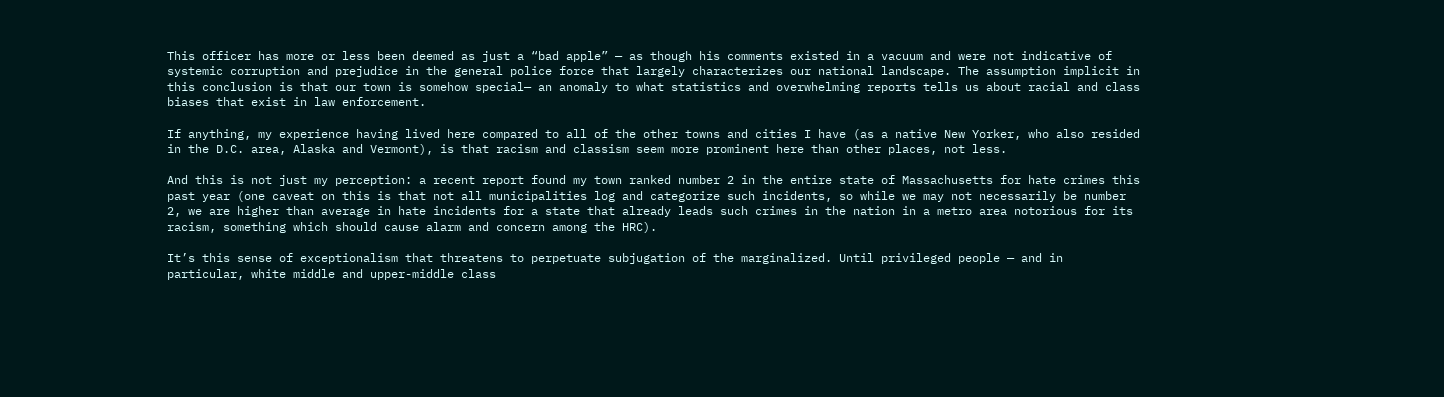This officer has more or less been deemed as just a “bad apple” — as though his comments existed in a vacuum and were not indicative of systemic corruption and prejudice in the general police force that largely characterizes our national landscape. The assumption implicit in this conclusion is that our town is somehow special— an anomaly to what statistics and overwhelming reports tells us about racial and class biases that exist in law enforcement.

If anything, my experience having lived here compared to all of the other towns and cities I have (as a native New Yorker, who also resided in the D.C. area, Alaska and Vermont), is that racism and classism seem more prominent here than other places, not less.

And this is not just my perception: a recent report found my town ranked number 2 in the entire state of Massachusetts for hate crimes this past year (one caveat on this is that not all municipalities log and categorize such incidents, so while we may not necessarily be number 2, we are higher than average in hate incidents for a state that already leads such crimes in the nation in a metro area notorious for its racism, something which should cause alarm and concern among the HRC).

It’s this sense of exceptionalism that threatens to perpetuate subjugation of the marginalized. Until privileged people — and in particular, white middle and upper-middle class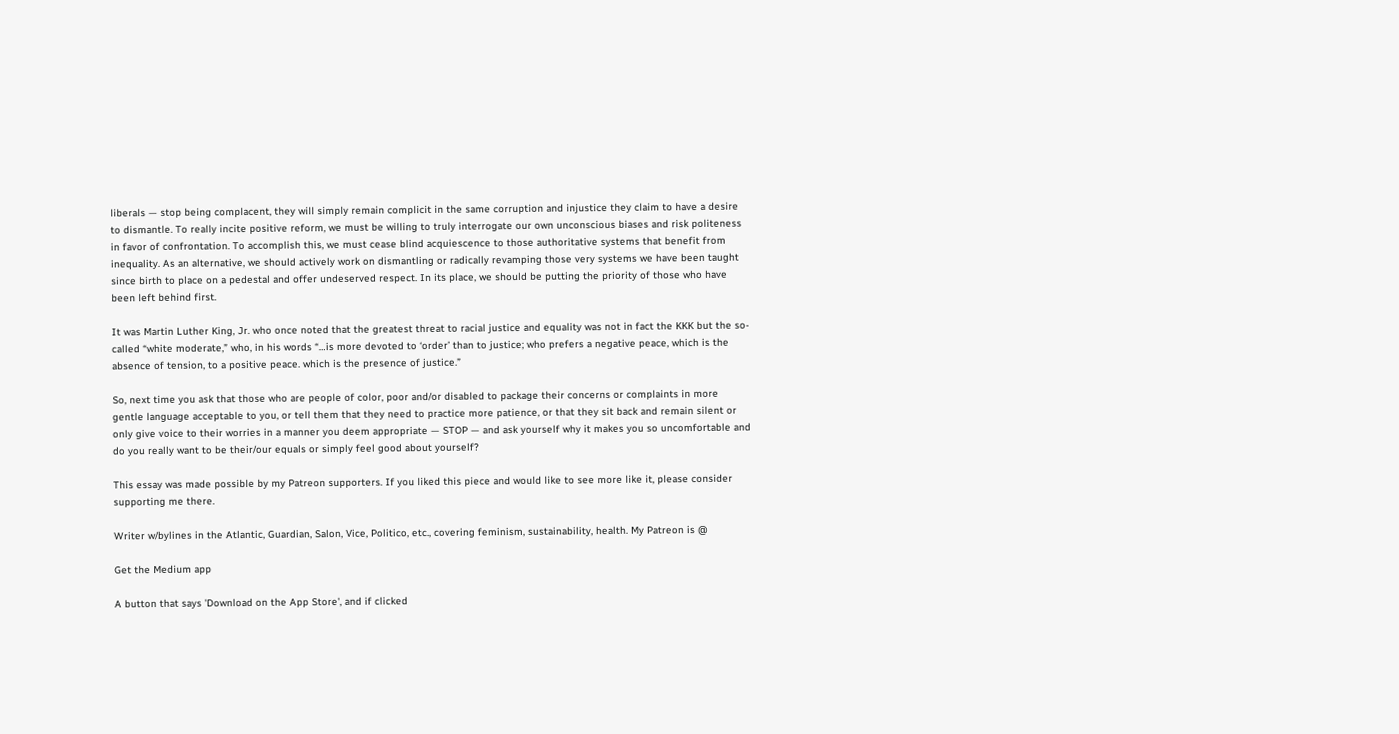liberals — stop being complacent, they will simply remain complicit in the same corruption and injustice they claim to have a desire to dismantle. To really incite positive reform, we must be willing to truly interrogate our own unconscious biases and risk politeness in favor of confrontation. To accomplish this, we must cease blind acquiescence to those authoritative systems that benefit from inequality. As an alternative, we should actively work on dismantling or radically revamping those very systems we have been taught since birth to place on a pedestal and offer undeserved respect. In its place, we should be putting the priority of those who have been left behind first.

It was Martin Luther King, Jr. who once noted that the greatest threat to racial justice and equality was not in fact the KKK but the so-called “white moderate,” who, in his words “…is more devoted to ‘order’ than to justice; who prefers a negative peace, which is the absence of tension, to a positive peace. which is the presence of justice.”

So, next time you ask that those who are people of color, poor and/or disabled to package their concerns or complaints in more gentle language acceptable to you, or tell them that they need to practice more patience, or that they sit back and remain silent or only give voice to their worries in a manner you deem appropriate — STOP — and ask yourself why it makes you so uncomfortable and do you really want to be their/our equals or simply feel good about yourself?

This essay was made possible by my Patreon supporters. If you liked this piece and would like to see more like it, please consider supporting me there.

Writer w/bylines in the Atlantic, Guardian, Salon, Vice, Politico, etc., covering feminism, sustainability, health. My Patreon is @

Get the Medium app

A button that says 'Download on the App Store', and if clicked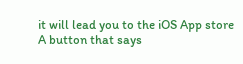it will lead you to the iOS App store
A button that says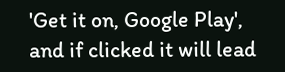'Get it on, Google Play', and if clicked it will lead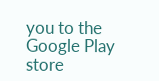you to the Google Play store